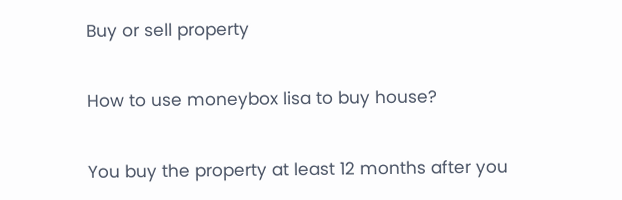Buy or sell property

How to use moneybox lisa to buy house?

You buy the property at least 12 months after you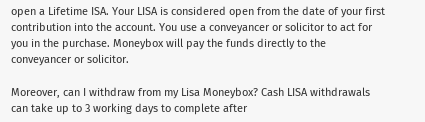open a Lifetime ISA. Your LISA is considered open from the date of your first contribution into the account. You use a conveyancer or solicitor to act for you in the purchase. Moneybox will pay the funds directly to the conveyancer or solicitor.

Moreover, can I withdraw from my Lisa Moneybox? Cash LISA withdrawals can take up to 3 working days to complete after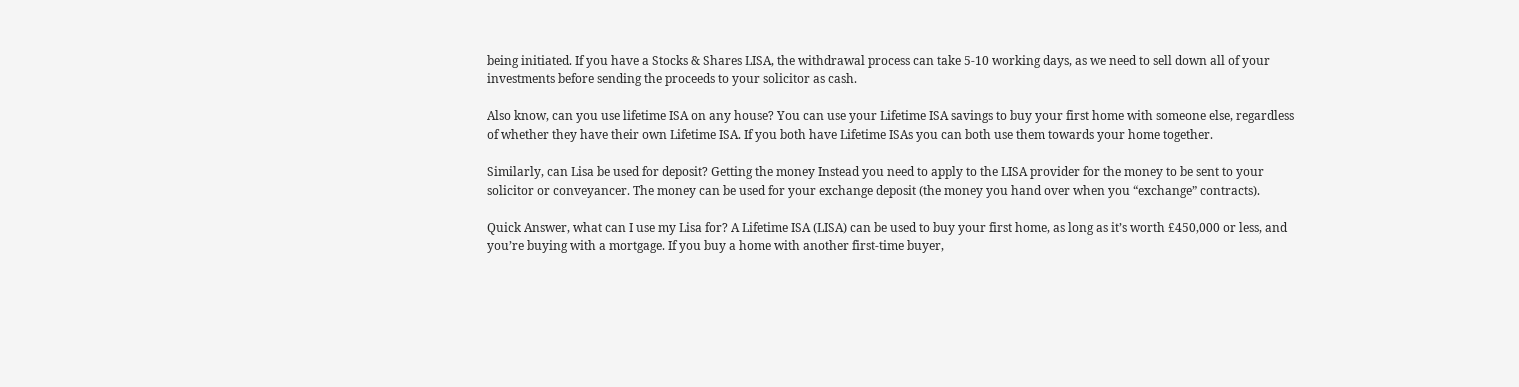being initiated. If you have a Stocks & Shares LISA, the withdrawal process can take 5-10 working days, as we need to sell down all of your investments before sending the proceeds to your solicitor as cash.

Also know, can you use lifetime ISA on any house? You can use your Lifetime ISA savings to buy your first home with someone else, regardless of whether they have their own Lifetime ISA. If you both have Lifetime ISAs you can both use them towards your home together.

Similarly, can Lisa be used for deposit? Getting the money Instead you need to apply to the LISA provider for the money to be sent to your solicitor or conveyancer. The money can be used for your exchange deposit (the money you hand over when you “exchange” contracts).

Quick Answer, what can I use my Lisa for? A Lifetime ISA (LISA) can be used to buy your first home, as long as it’s worth £450,000 or less, and you’re buying with a mortgage. If you buy a home with another first-time buyer,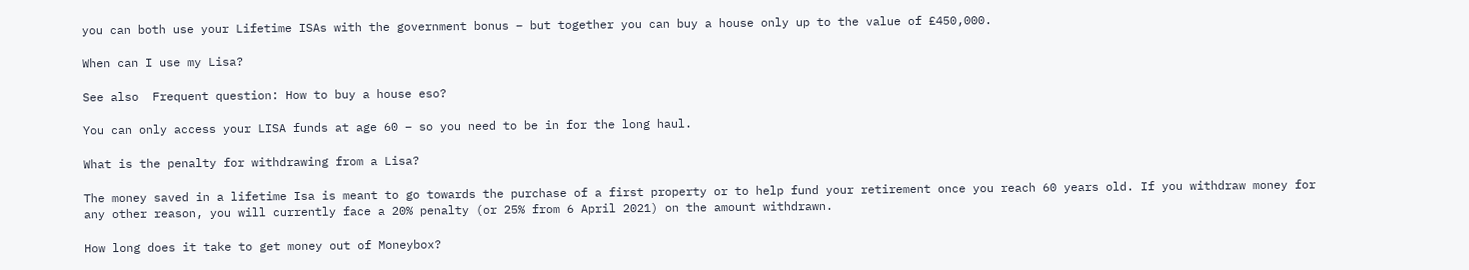you can both use your Lifetime ISAs with the government bonus – but together you can buy a house only up to the value of £450,000.

When can I use my Lisa?

See also  Frequent question: How to buy a house eso?

You can only access your LISA funds at age 60 – so you need to be in for the long haul.

What is the penalty for withdrawing from a Lisa?

The money saved in a lifetime Isa is meant to go towards the purchase of a first property or to help fund your retirement once you reach 60 years old. If you withdraw money for any other reason, you will currently face a 20% penalty (or 25% from 6 April 2021) on the amount withdrawn.

How long does it take to get money out of Moneybox?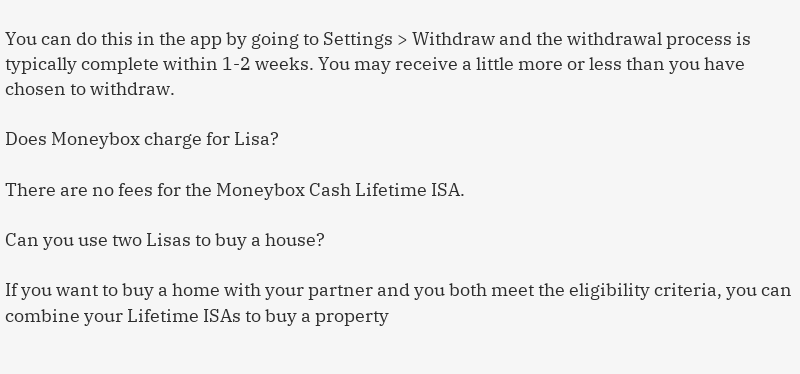You can do this in the app by going to Settings > Withdraw and the withdrawal process is typically complete within 1-2 weeks. You may receive a little more or less than you have chosen to withdraw.

Does Moneybox charge for Lisa?

There are no fees for the Moneybox Cash Lifetime ISA.

Can you use two Lisas to buy a house?

If you want to buy a home with your partner and you both meet the eligibility criteria, you can combine your Lifetime ISAs to buy a property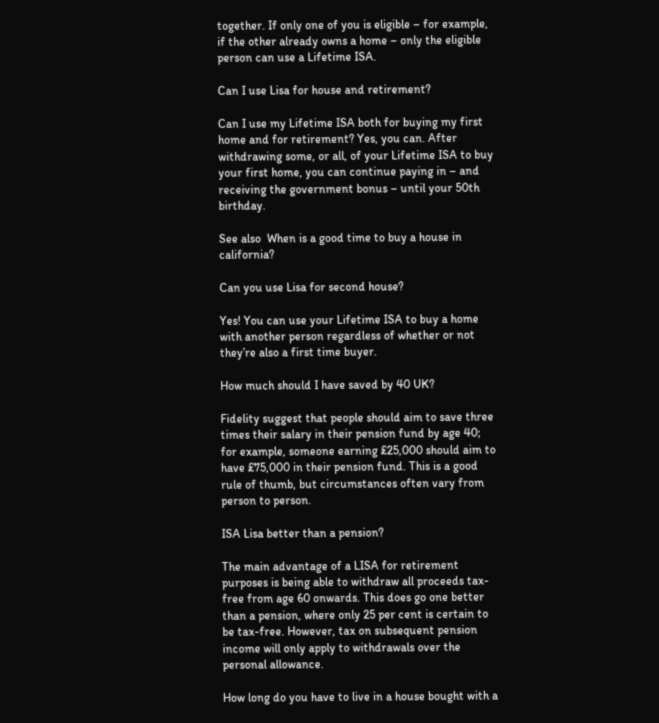together. If only one of you is eligible – for example, if the other already owns a home – only the eligible person can use a Lifetime ISA.

Can I use Lisa for house and retirement?

Can I use my Lifetime ISA both for buying my first home and for retirement? Yes, you can. After withdrawing some, or all, of your Lifetime ISA to buy your first home, you can continue paying in – and receiving the government bonus – until your 50th birthday.

See also  When is a good time to buy a house in california?

Can you use Lisa for second house?

Yes! You can use your Lifetime ISA to buy a home with another person regardless of whether or not they’re also a first time buyer.

How much should I have saved by 40 UK?

Fidelity suggest that people should aim to save three times their salary in their pension fund by age 40; for example, someone earning £25,000 should aim to have £75,000 in their pension fund. This is a good rule of thumb, but circumstances often vary from person to person.

ISA Lisa better than a pension?

The main advantage of a LISA for retirement purposes is being able to withdraw all proceeds tax-free from age 60 onwards. This does go one better than a pension, where only 25 per cent is certain to be tax-free. However, tax on subsequent pension income will only apply to withdrawals over the personal allowance.

How long do you have to live in a house bought with a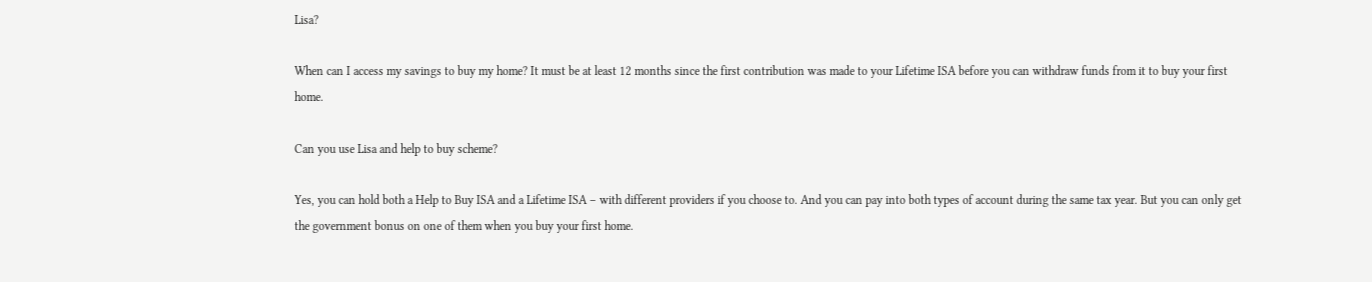Lisa?

When can I access my savings to buy my home? It must be at least 12 months since the first contribution was made to your Lifetime ISA before you can withdraw funds from it to buy your first home.

Can you use Lisa and help to buy scheme?

Yes, you can hold both a Help to Buy ISA and a Lifetime ISA – with different providers if you choose to. And you can pay into both types of account during the same tax year. But you can only get the government bonus on one of them when you buy your first home.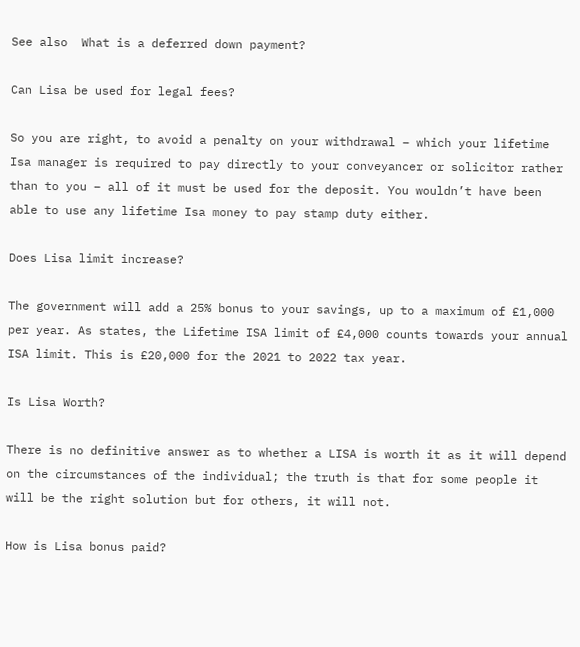See also  What is a deferred down payment?

Can Lisa be used for legal fees?

So you are right, to avoid a penalty on your withdrawal – which your lifetime Isa manager is required to pay directly to your conveyancer or solicitor rather than to you – all of it must be used for the deposit. You wouldn’t have been able to use any lifetime Isa money to pay stamp duty either.

Does Lisa limit increase?

The government will add a 25% bonus to your savings, up to a maximum of £1,000 per year. As states, the Lifetime ISA limit of £4,000 counts towards your annual ISA limit. This is £20,000 for the 2021 to 2022 tax year.

Is Lisa Worth?

There is no definitive answer as to whether a LISA is worth it as it will depend on the circumstances of the individual; the truth is that for some people it will be the right solution but for others, it will not.

How is Lisa bonus paid?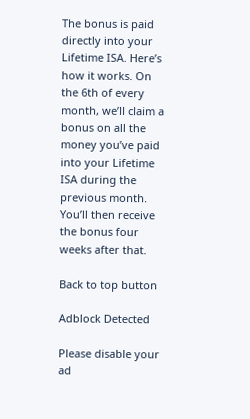The bonus is paid directly into your Lifetime ISA. Here’s how it works. On the 6th of every month, we’ll claim a bonus on all the money you’ve paid into your Lifetime ISA during the previous month. You’ll then receive the bonus four weeks after that.

Back to top button

Adblock Detected

Please disable your ad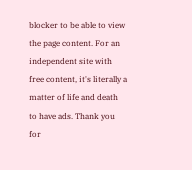blocker to be able to view the page content. For an independent site with free content, it's literally a matter of life and death to have ads. Thank you for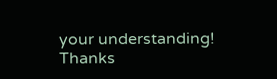your understanding! Thanks